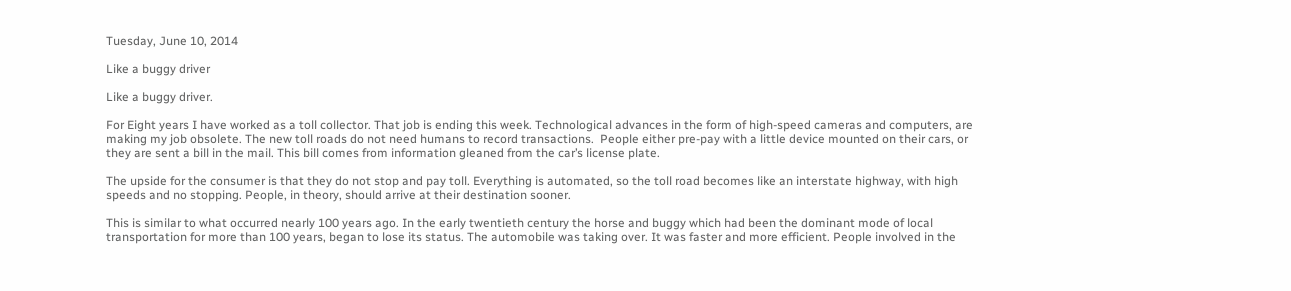Tuesday, June 10, 2014

Like a buggy driver

Like a buggy driver.

For Eight years I have worked as a toll collector. That job is ending this week. Technological advances in the form of high-speed cameras and computers, are making my job obsolete. The new toll roads do not need humans to record transactions.  People either pre-pay with a little device mounted on their cars, or they are sent a bill in the mail. This bill comes from information gleaned from the car’s license plate.

The upside for the consumer is that they do not stop and pay toll. Everything is automated, so the toll road becomes like an interstate highway, with high speeds and no stopping. People, in theory, should arrive at their destination sooner.

This is similar to what occurred nearly 100 years ago. In the early twentieth century the horse and buggy which had been the dominant mode of local transportation for more than 100 years, began to lose its status. The automobile was taking over. It was faster and more efficient. People involved in the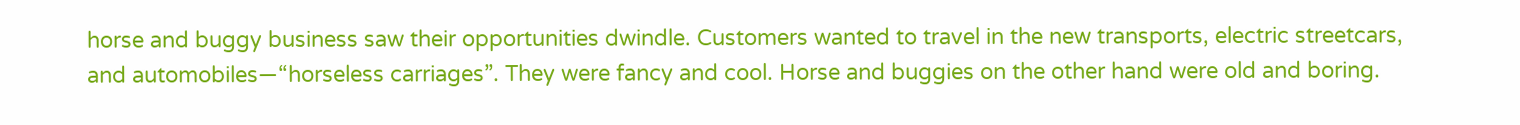horse and buggy business saw their opportunities dwindle. Customers wanted to travel in the new transports, electric streetcars, and automobiles—“horseless carriages”. They were fancy and cool. Horse and buggies on the other hand were old and boring.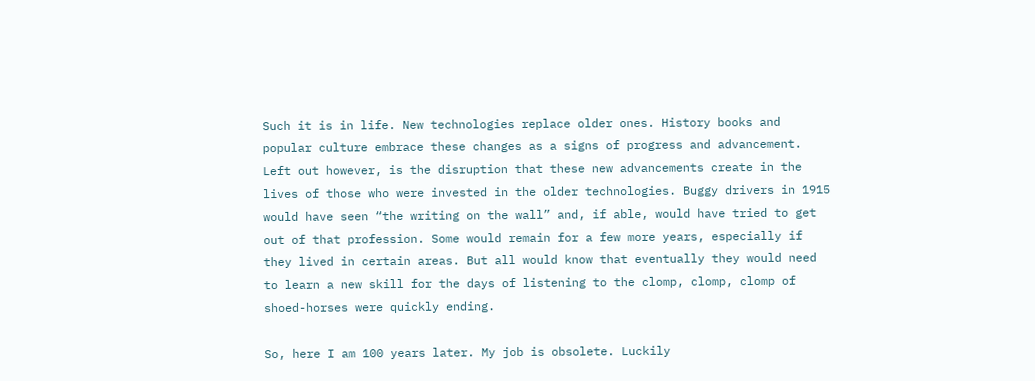Such it is in life. New technologies replace older ones. History books and popular culture embrace these changes as a signs of progress and advancement. Left out however, is the disruption that these new advancements create in the lives of those who were invested in the older technologies. Buggy drivers in 1915 would have seen “the writing on the wall” and, if able, would have tried to get out of that profession. Some would remain for a few more years, especially if they lived in certain areas. But all would know that eventually they would need to learn a new skill for the days of listening to the clomp, clomp, clomp of shoed-horses were quickly ending.

So, here I am 100 years later. My job is obsolete. Luckily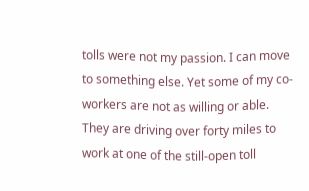tolls were not my passion. I can move to something else. Yet some of my co-workers are not as willing or able. They are driving over forty miles to work at one of the still-open toll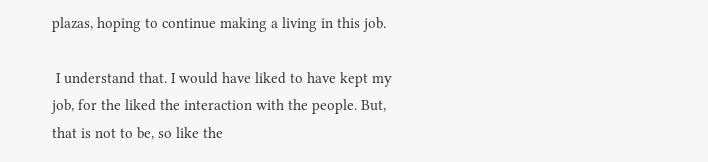plazas, hoping to continue making a living in this job.

 I understand that. I would have liked to have kept my job, for the liked the interaction with the people. But, that is not to be, so like the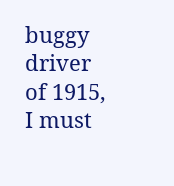buggy driver of 1915, I must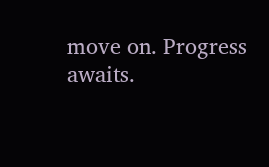move on. Progress awaits.